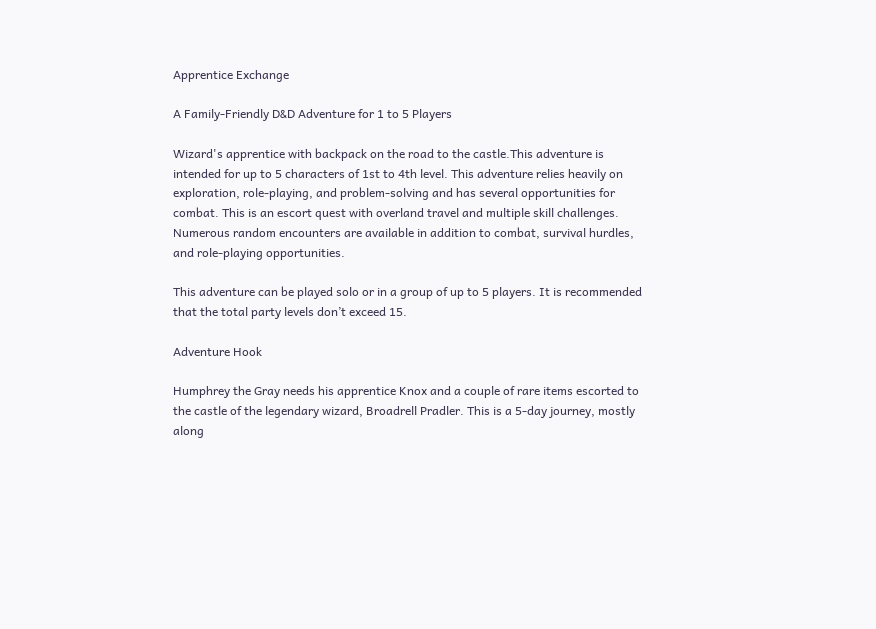Apprentice Exchange

A Family-Friendly D&D Adventure for 1 to 5 Players

Wizard's apprentice with backpack on the road to the castle.This adventure is intended for up to 5 characters of 1st to 4th level. This adventure relies heavily on exploration, role-playing, and problem-solving and has several opportunities for combat. This is an escort quest with overland travel and multiple skill challenges.  Numerous random encounters are available in addition to combat, survival hurdles, and role-playing opportunities.

This adventure can be played solo or in a group of up to 5 players. It is recommended that the total party levels don’t exceed 15.

Adventure Hook

Humphrey the Gray needs his apprentice Knox and a couple of rare items escorted to the castle of the legendary wizard, Broadrell Pradler. This is a 5-day journey, mostly along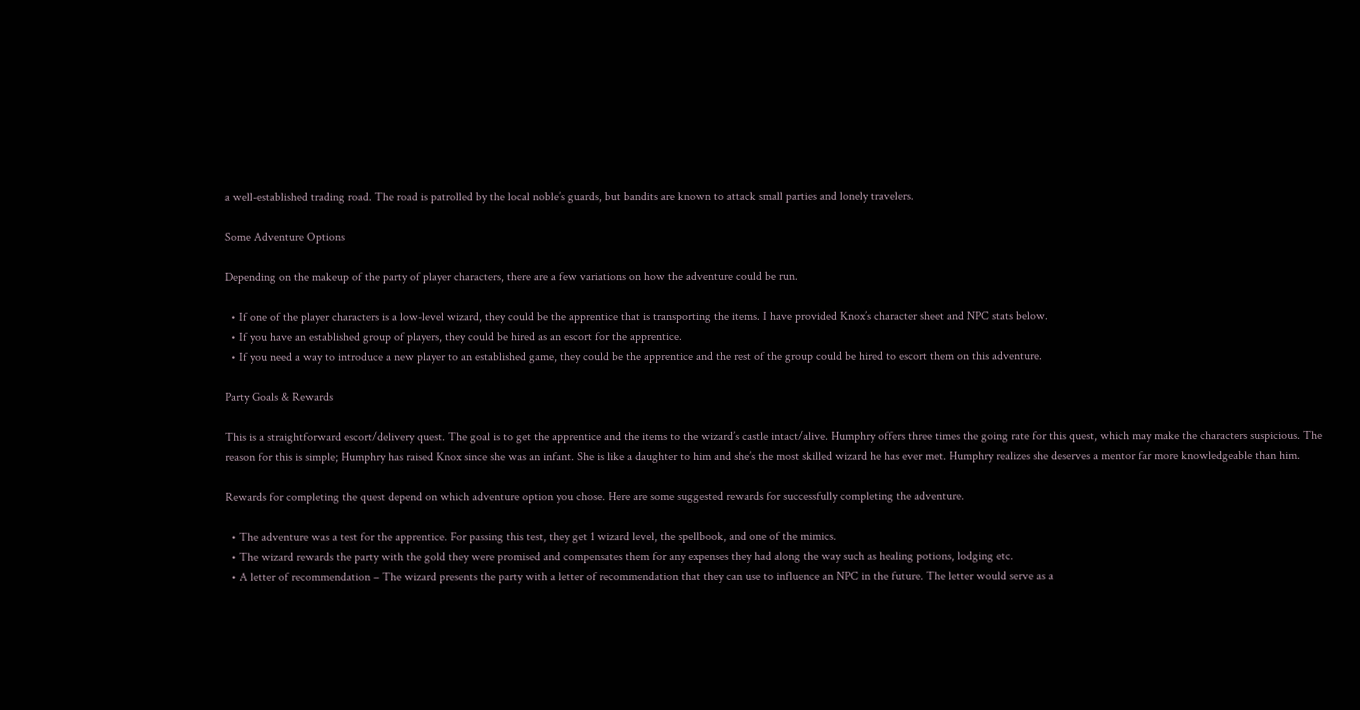a well-established trading road. The road is patrolled by the local noble’s guards, but bandits are known to attack small parties and lonely travelers.

Some Adventure Options

Depending on the makeup of the party of player characters, there are a few variations on how the adventure could be run.

  • If one of the player characters is a low-level wizard, they could be the apprentice that is transporting the items. I have provided Knox’s character sheet and NPC stats below.
  • If you have an established group of players, they could be hired as an escort for the apprentice.
  • If you need a way to introduce a new player to an established game, they could be the apprentice and the rest of the group could be hired to escort them on this adventure.

Party Goals & Rewards

This is a straightforward escort/delivery quest. The goal is to get the apprentice and the items to the wizard’s castle intact/alive. Humphry offers three times the going rate for this quest, which may make the characters suspicious. The reason for this is simple; Humphry has raised Knox since she was an infant. She is like a daughter to him and she’s the most skilled wizard he has ever met. Humphry realizes she deserves a mentor far more knowledgeable than him.

Rewards for completing the quest depend on which adventure option you chose. Here are some suggested rewards for successfully completing the adventure.

  • The adventure was a test for the apprentice. For passing this test, they get 1 wizard level, the spellbook, and one of the mimics.
  • The wizard rewards the party with the gold they were promised and compensates them for any expenses they had along the way such as healing potions, lodging etc.
  • A letter of recommendation – The wizard presents the party with a letter of recommendation that they can use to influence an NPC in the future. The letter would serve as a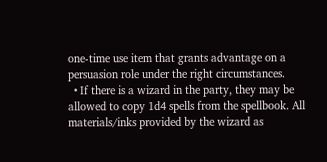one-time use item that grants advantage on a persuasion role under the right circumstances.
  • If there is a wizard in the party, they may be allowed to copy 1d4 spells from the spellbook. All materials/inks provided by the wizard as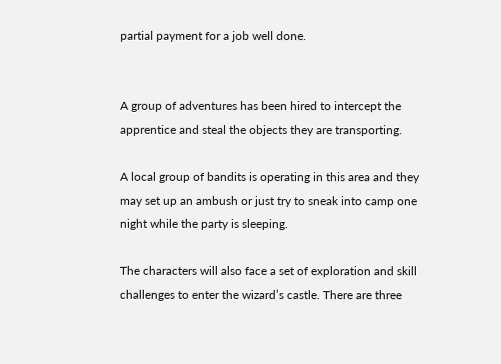partial payment for a job well done.


A group of adventures has been hired to intercept the apprentice and steal the objects they are transporting.

A local group of bandits is operating in this area and they may set up an ambush or just try to sneak into camp one night while the party is sleeping.

The characters will also face a set of exploration and skill challenges to enter the wizard’s castle. There are three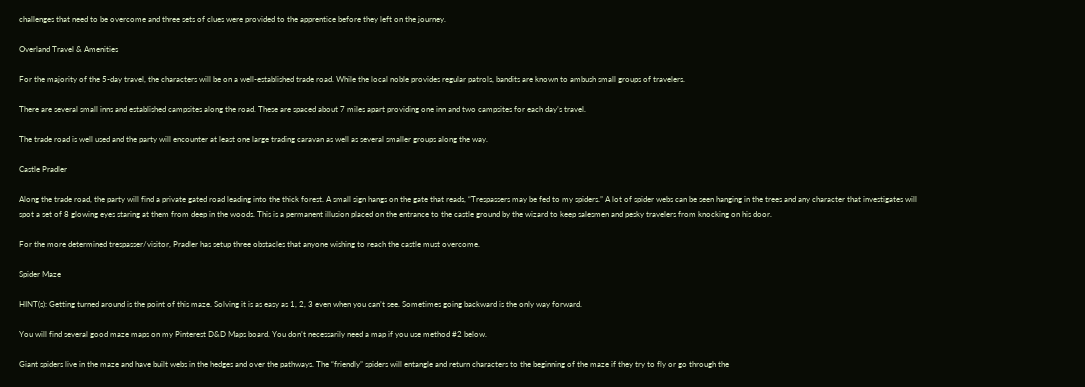challenges that need to be overcome and three sets of clues were provided to the apprentice before they left on the journey.

Overland Travel & Amenities

For the majority of the 5-day travel, the characters will be on a well-established trade road. While the local noble provides regular patrols, bandits are known to ambush small groups of travelers.

There are several small inns and established campsites along the road. These are spaced about 7 miles apart providing one inn and two campsites for each day’s travel.

The trade road is well used and the party will encounter at least one large trading caravan as well as several smaller groups along the way.

Castle Pradler

Along the trade road, the party will find a private gated road leading into the thick forest. A small sign hangs on the gate that reads, “Trespassers may be fed to my spiders.” A lot of spider webs can be seen hanging in the trees and any character that investigates will spot a set of 8 glowing eyes staring at them from deep in the woods. This is a permanent illusion placed on the entrance to the castle ground by the wizard to keep salesmen and pesky travelers from knocking on his door.

For the more determined trespasser/visitor, Pradler has setup three obstacles that anyone wishing to reach the castle must overcome.

Spider Maze

HINT(s): Getting turned around is the point of this maze. Solving it is as easy as 1, 2, 3 even when you can’t see. Sometimes going backward is the only way forward.

You will find several good maze maps on my Pinterest D&D Maps board. You don’t necessarily need a map if you use method #2 below.

Giant spiders live in the maze and have built webs in the hedges and over the pathways. The “friendly” spiders will entangle and return characters to the beginning of the maze if they try to fly or go through the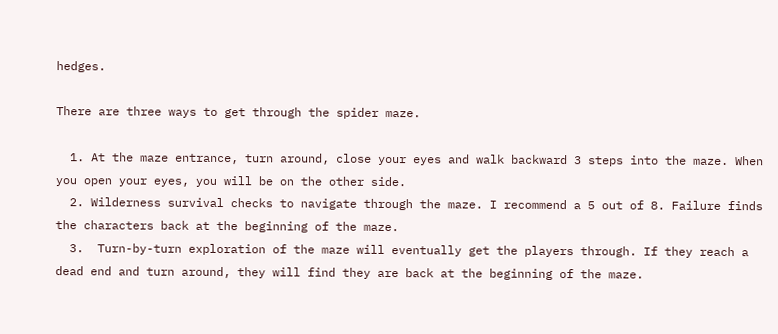hedges.

There are three ways to get through the spider maze.

  1. At the maze entrance, turn around, close your eyes and walk backward 3 steps into the maze. When you open your eyes, you will be on the other side.
  2. Wilderness survival checks to navigate through the maze. I recommend a 5 out of 8. Failure finds the characters back at the beginning of the maze.
  3.  Turn-by-turn exploration of the maze will eventually get the players through. If they reach a dead end and turn around, they will find they are back at the beginning of the maze.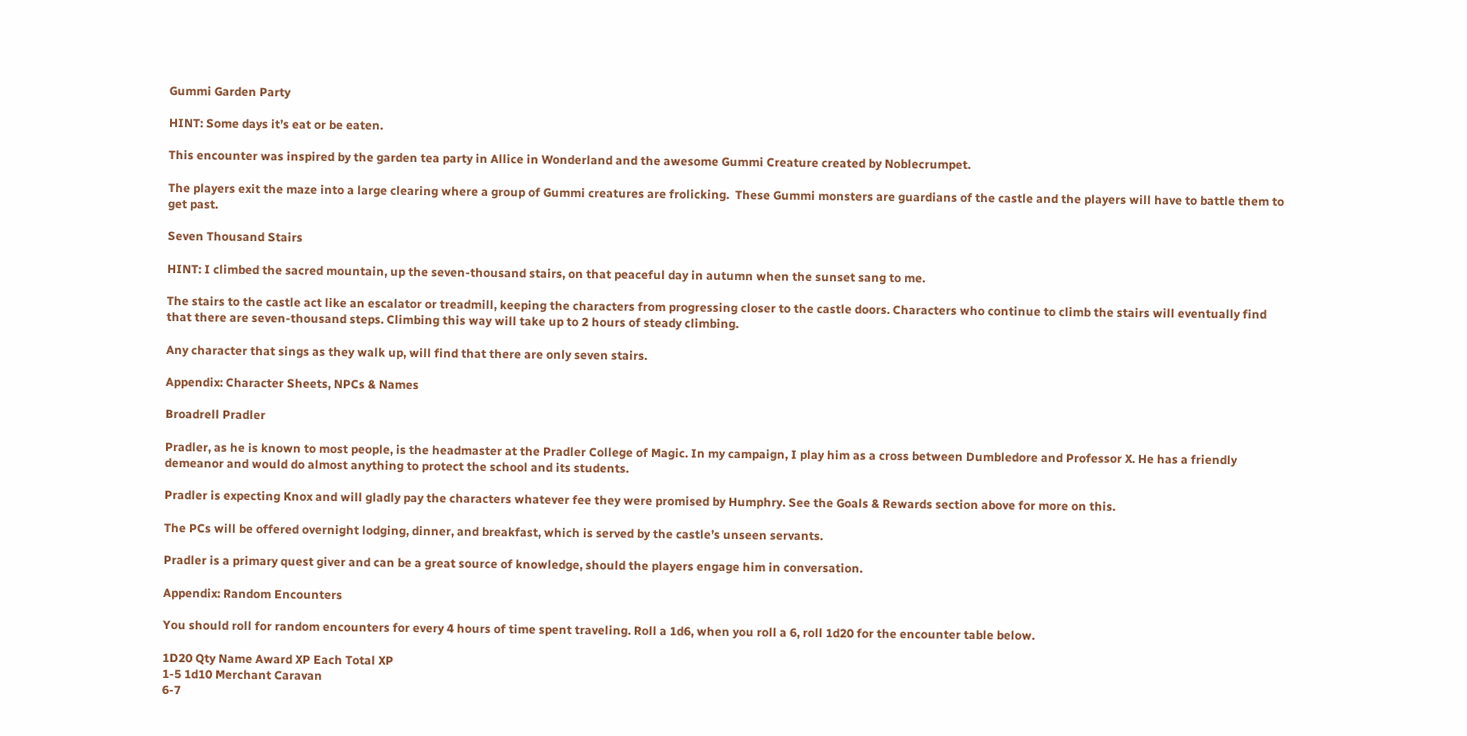Gummi Garden Party

HINT: Some days it’s eat or be eaten.

This encounter was inspired by the garden tea party in Allice in Wonderland and the awesome Gummi Creature created by Noblecrumpet.

The players exit the maze into a large clearing where a group of Gummi creatures are frolicking.  These Gummi monsters are guardians of the castle and the players will have to battle them to get past.

Seven Thousand Stairs

HINT: I climbed the sacred mountain, up the seven-thousand stairs, on that peaceful day in autumn when the sunset sang to me.

The stairs to the castle act like an escalator or treadmill, keeping the characters from progressing closer to the castle doors. Characters who continue to climb the stairs will eventually find that there are seven-thousand steps. Climbing this way will take up to 2 hours of steady climbing.

Any character that sings as they walk up, will find that there are only seven stairs.

Appendix: Character Sheets, NPCs & Names

Broadrell Pradler

Pradler, as he is known to most people, is the headmaster at the Pradler College of Magic. In my campaign, I play him as a cross between Dumbledore and Professor X. He has a friendly demeanor and would do almost anything to protect the school and its students.

Pradler is expecting Knox and will gladly pay the characters whatever fee they were promised by Humphry. See the Goals & Rewards section above for more on this.

The PCs will be offered overnight lodging, dinner, and breakfast, which is served by the castle’s unseen servants.

Pradler is a primary quest giver and can be a great source of knowledge, should the players engage him in conversation.

Appendix: Random Encounters

You should roll for random encounters for every 4 hours of time spent traveling. Roll a 1d6, when you roll a 6, roll 1d20 for the encounter table below.

1D20 Qty Name Award XP Each Total XP
1-5 1d10 Merchant Caravan
6-7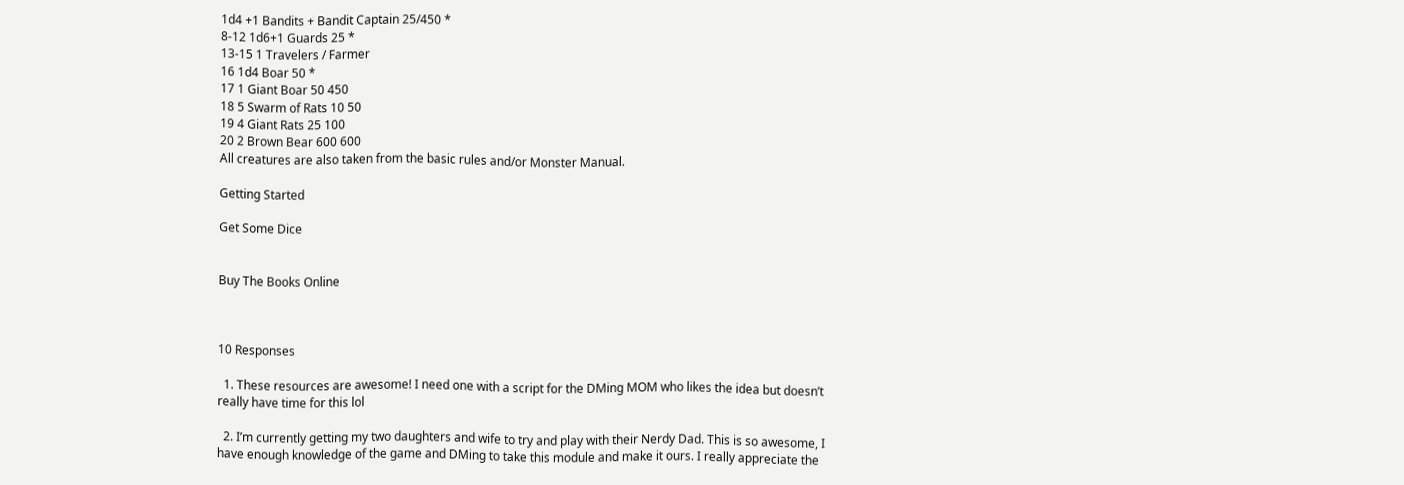1d4 +1 Bandits + Bandit Captain 25/450 *
8-12 1d6+1 Guards 25 *
13-15 1 Travelers / Farmer
16 1d4 Boar 50 *
17 1 Giant Boar 50 450
18 5 Swarm of Rats 10 50
19 4 Giant Rats 25 100
20 2 Brown Bear 600 600
All creatures are also taken from the basic rules and/or Monster Manual.

Getting Started

Get Some Dice


Buy The Books Online



10 Responses

  1. These resources are awesome! I need one with a script for the DMing MOM who likes the idea but doesn’t really have time for this lol

  2. I’m currently getting my two daughters and wife to try and play with their Nerdy Dad. This is so awesome, I have enough knowledge of the game and DMing to take this module and make it ours. I really appreciate the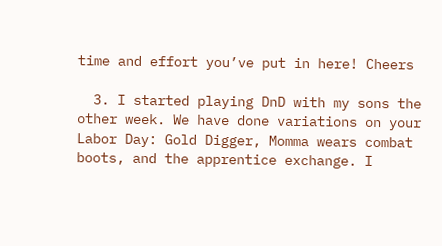time and effort you’ve put in here! Cheers

  3. I started playing DnD with my sons the other week. We have done variations on your Labor Day: Gold Digger, Momma wears combat boots, and the apprentice exchange. I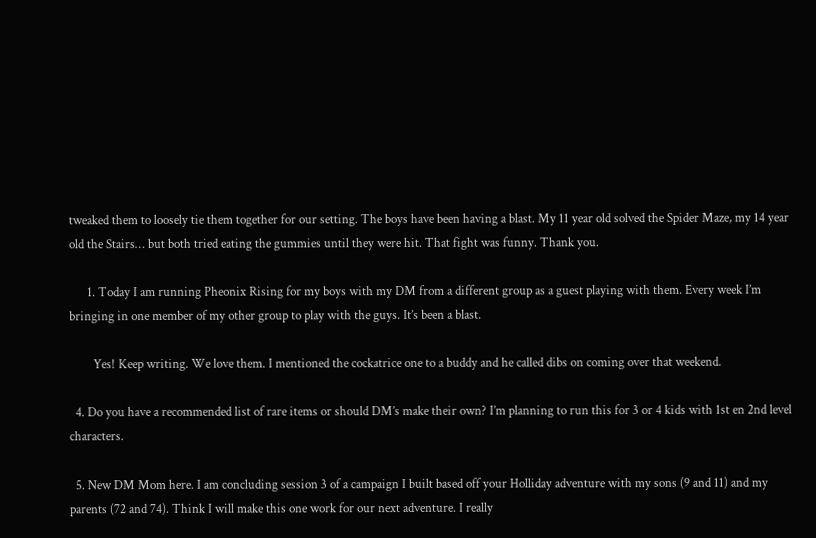tweaked them to loosely tie them together for our setting. The boys have been having a blast. My 11 year old solved the Spider Maze, my 14 year old the Stairs… but both tried eating the gummies until they were hit. That fight was funny. Thank you.

      1. Today I am running Pheonix Rising for my boys with my DM from a different group as a guest playing with them. Every week I’m bringing in one member of my other group to play with the guys. It’s been a blast.

        Yes! Keep writing. We love them. I mentioned the cockatrice one to a buddy and he called dibs on coming over that weekend.

  4. Do you have a recommended list of rare items or should DM’s make their own? I’m planning to run this for 3 or 4 kids with 1st en 2nd level characters.

  5. New DM Mom here. I am concluding session 3 of a campaign I built based off your Holliday adventure with my sons (9 and 11) and my parents (72 and 74). Think I will make this one work for our next adventure. I really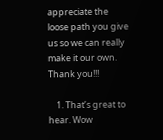appreciate the loose path you give us so we can really make it our own. Thank you!!!

    1. That’s great to hear. Wow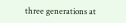three generations at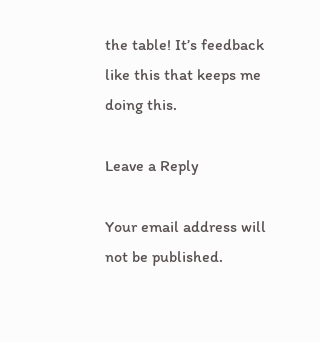the table! It’s feedback like this that keeps me doing this.

Leave a Reply

Your email address will not be published.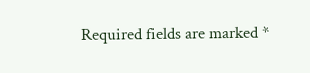Required fields are marked *